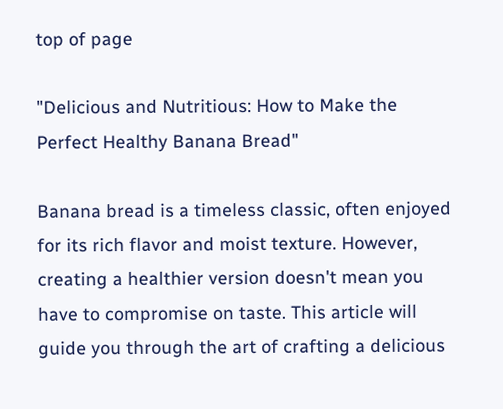top of page

"Delicious and Nutritious: How to Make the Perfect Healthy Banana Bread"

Banana bread is a timeless classic, often enjoyed for its rich flavor and moist texture. However, creating a healthier version doesn't mean you have to compromise on taste. This article will guide you through the art of crafting a delicious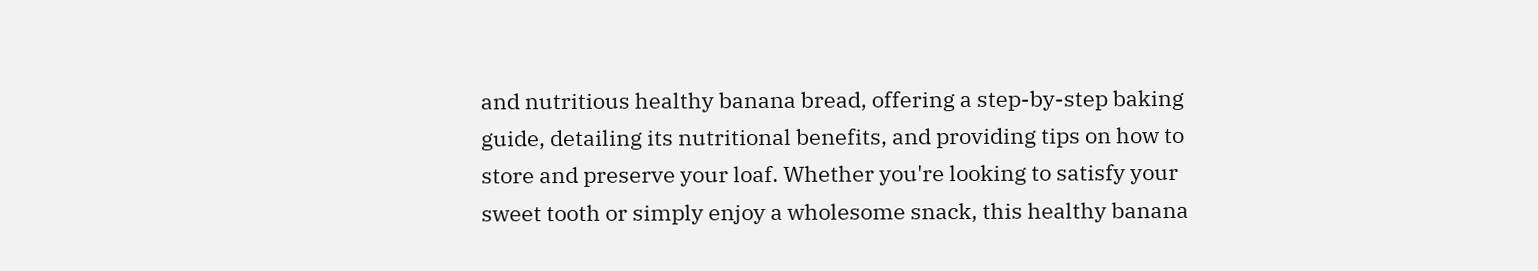and nutritious healthy banana bread, offering a step-by-step baking guide, detailing its nutritional benefits, and providing tips on how to store and preserve your loaf. Whether you're looking to satisfy your sweet tooth or simply enjoy a wholesome snack, this healthy banana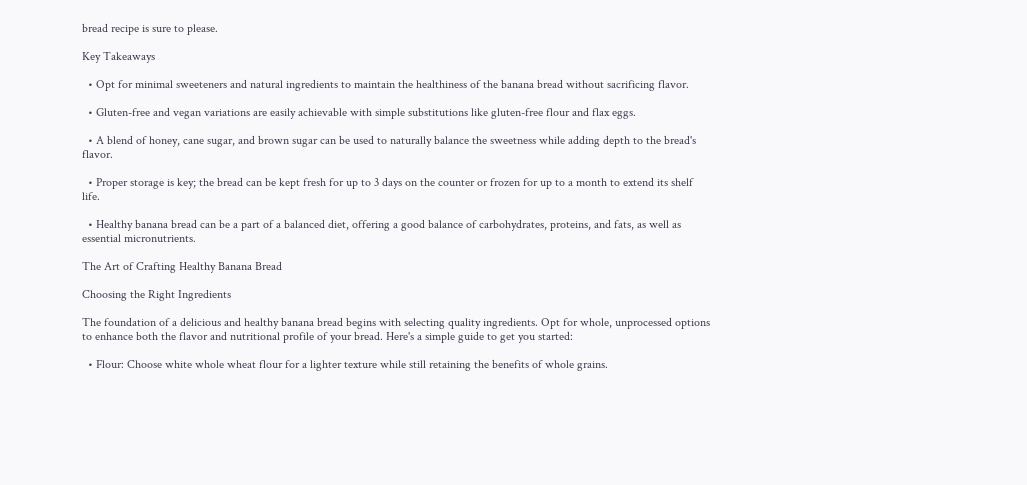bread recipe is sure to please.

Key Takeaways

  • Opt for minimal sweeteners and natural ingredients to maintain the healthiness of the banana bread without sacrificing flavor.

  • Gluten-free and vegan variations are easily achievable with simple substitutions like gluten-free flour and flax eggs.

  • A blend of honey, cane sugar, and brown sugar can be used to naturally balance the sweetness while adding depth to the bread's flavor.

  • Proper storage is key; the bread can be kept fresh for up to 3 days on the counter or frozen for up to a month to extend its shelf life.

  • Healthy banana bread can be a part of a balanced diet, offering a good balance of carbohydrates, proteins, and fats, as well as essential micronutrients.

The Art of Crafting Healthy Banana Bread

Choosing the Right Ingredients

The foundation of a delicious and healthy banana bread begins with selecting quality ingredients. Opt for whole, unprocessed options to enhance both the flavor and nutritional profile of your bread. Here's a simple guide to get you started:

  • Flour: Choose white whole wheat flour for a lighter texture while still retaining the benefits of whole grains.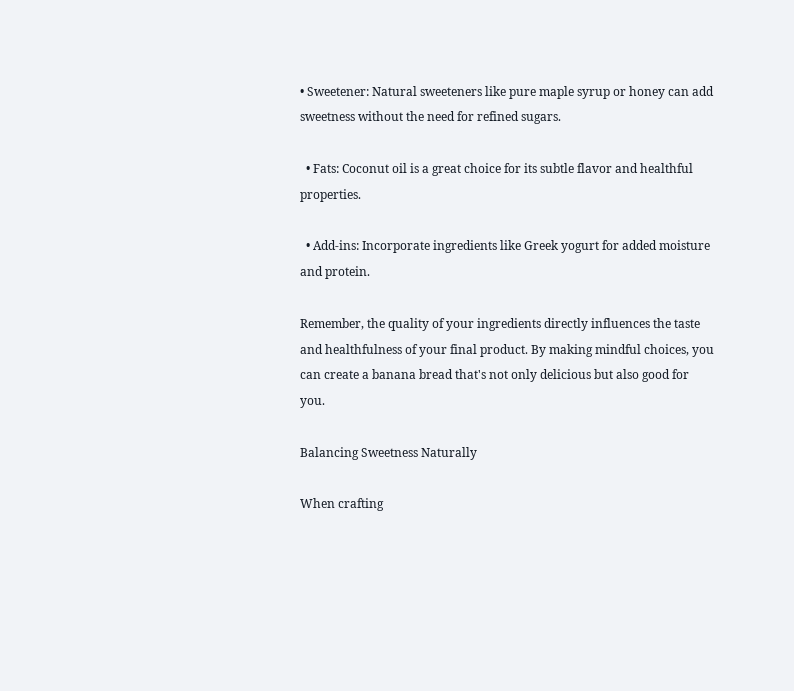• Sweetener: Natural sweeteners like pure maple syrup or honey can add sweetness without the need for refined sugars.

  • Fats: Coconut oil is a great choice for its subtle flavor and healthful properties.

  • Add-ins: Incorporate ingredients like Greek yogurt for added moisture and protein.

Remember, the quality of your ingredients directly influences the taste and healthfulness of your final product. By making mindful choices, you can create a banana bread that's not only delicious but also good for you.

Balancing Sweetness Naturally

When crafting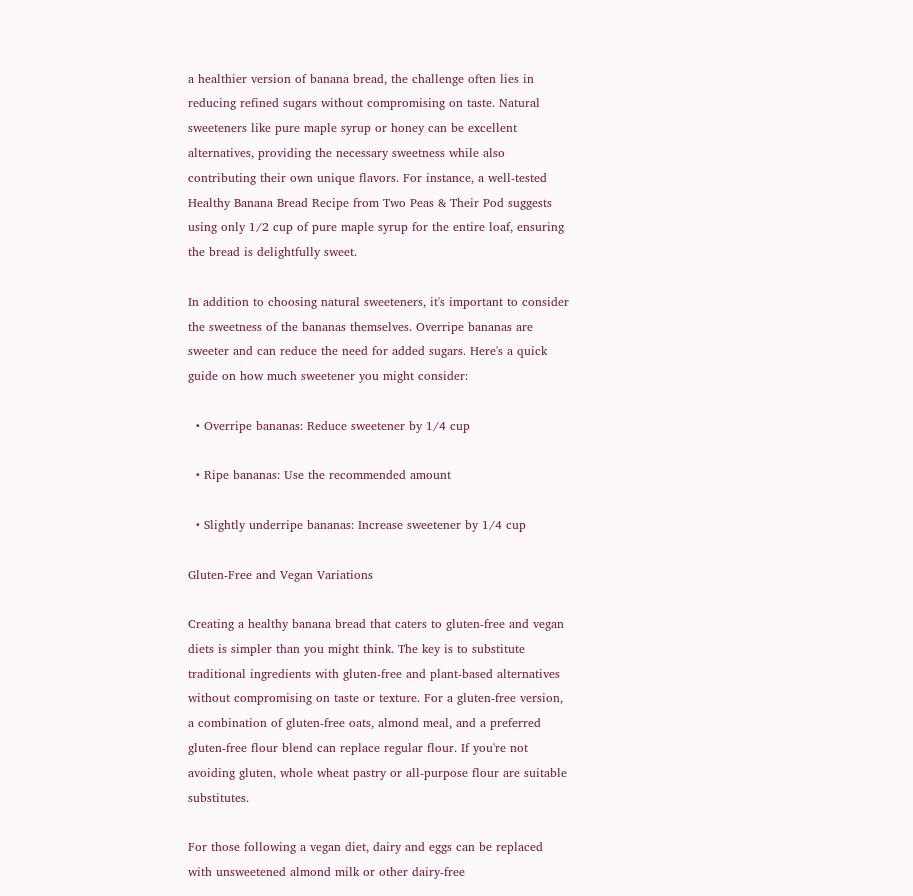a healthier version of banana bread, the challenge often lies in reducing refined sugars without compromising on taste. Natural sweeteners like pure maple syrup or honey can be excellent alternatives, providing the necessary sweetness while also contributing their own unique flavors. For instance, a well-tested Healthy Banana Bread Recipe from Two Peas & Their Pod suggests using only 1/2 cup of pure maple syrup for the entire loaf, ensuring the bread is delightfully sweet.

In addition to choosing natural sweeteners, it's important to consider the sweetness of the bananas themselves. Overripe bananas are sweeter and can reduce the need for added sugars. Here's a quick guide on how much sweetener you might consider:

  • Overripe bananas: Reduce sweetener by 1/4 cup

  • Ripe bananas: Use the recommended amount

  • Slightly underripe bananas: Increase sweetener by 1/4 cup

Gluten-Free and Vegan Variations

Creating a healthy banana bread that caters to gluten-free and vegan diets is simpler than you might think. The key is to substitute traditional ingredients with gluten-free and plant-based alternatives without compromising on taste or texture. For a gluten-free version, a combination of gluten-free oats, almond meal, and a preferred gluten-free flour blend can replace regular flour. If you're not avoiding gluten, whole wheat pastry or all-purpose flour are suitable substitutes.

For those following a vegan diet, dairy and eggs can be replaced with unsweetened almond milk or other dairy-free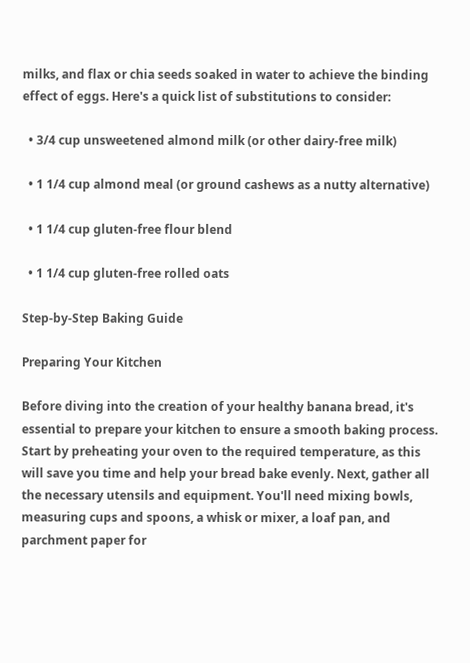milks, and flax or chia seeds soaked in water to achieve the binding effect of eggs. Here's a quick list of substitutions to consider:

  • 3/4 cup unsweetened almond milk (or other dairy-free milk)

  • 1 1/4 cup almond meal (or ground cashews as a nutty alternative)

  • 1 1/4 cup gluten-free flour blend

  • 1 1/4 cup gluten-free rolled oats

Step-by-Step Baking Guide

Preparing Your Kitchen

Before diving into the creation of your healthy banana bread, it's essential to prepare your kitchen to ensure a smooth baking process. Start by preheating your oven to the required temperature, as this will save you time and help your bread bake evenly. Next, gather all the necessary utensils and equipment. You'll need mixing bowls, measuring cups and spoons, a whisk or mixer, a loaf pan, and parchment paper for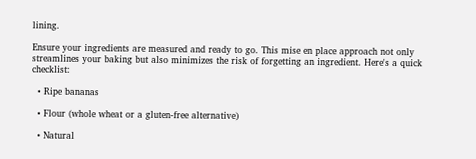lining.

Ensure your ingredients are measured and ready to go. This mise en place approach not only streamlines your baking but also minimizes the risk of forgetting an ingredient. Here's a quick checklist:

  • Ripe bananas

  • Flour (whole wheat or a gluten-free alternative)

  • Natural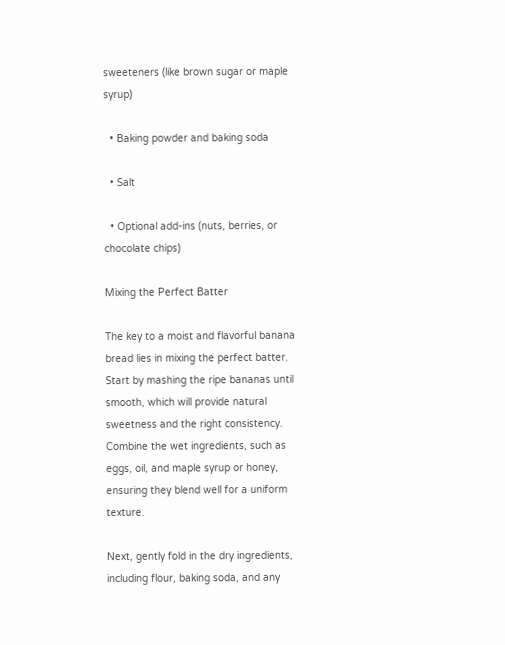sweeteners (like brown sugar or maple syrup)

  • Baking powder and baking soda

  • Salt

  • Optional add-ins (nuts, berries, or chocolate chips)

Mixing the Perfect Batter

The key to a moist and flavorful banana bread lies in mixing the perfect batter. Start by mashing the ripe bananas until smooth, which will provide natural sweetness and the right consistency. Combine the wet ingredients, such as eggs, oil, and maple syrup or honey, ensuring they blend well for a uniform texture.

Next, gently fold in the dry ingredients, including flour, baking soda, and any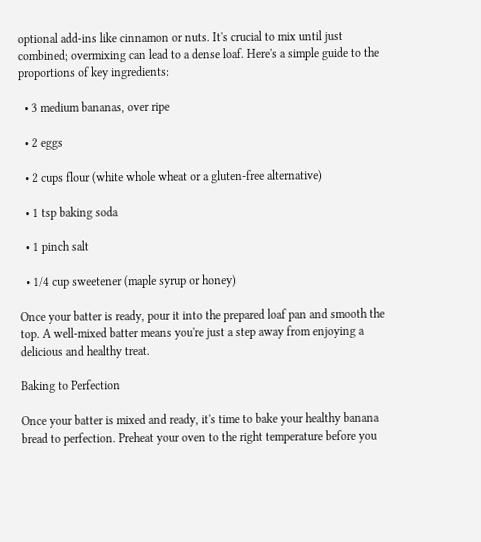optional add-ins like cinnamon or nuts. It's crucial to mix until just combined; overmixing can lead to a dense loaf. Here's a simple guide to the proportions of key ingredients:

  • 3 medium bananas, over ripe

  • 2 eggs

  • 2 cups flour (white whole wheat or a gluten-free alternative)

  • 1 tsp baking soda

  • 1 pinch salt

  • 1/4 cup sweetener (maple syrup or honey)

Once your batter is ready, pour it into the prepared loaf pan and smooth the top. A well-mixed batter means you're just a step away from enjoying a delicious and healthy treat.

Baking to Perfection

Once your batter is mixed and ready, it's time to bake your healthy banana bread to perfection. Preheat your oven to the right temperature before you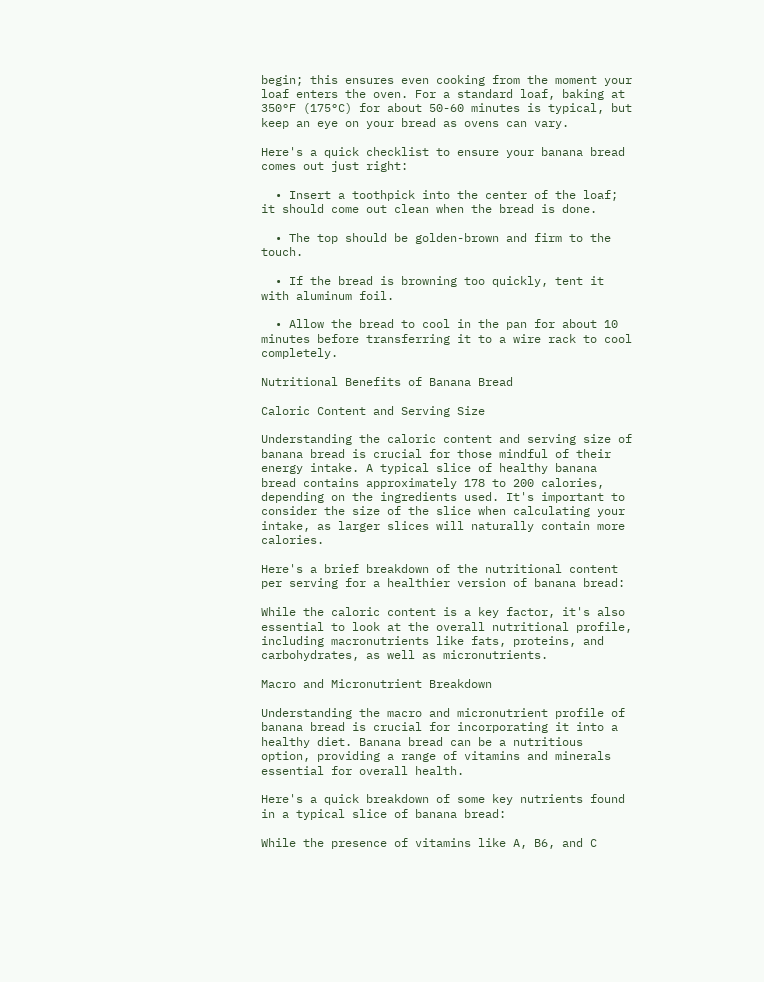begin; this ensures even cooking from the moment your loaf enters the oven. For a standard loaf, baking at 350°F (175°C) for about 50-60 minutes is typical, but keep an eye on your bread as ovens can vary.

Here's a quick checklist to ensure your banana bread comes out just right:

  • Insert a toothpick into the center of the loaf; it should come out clean when the bread is done.

  • The top should be golden-brown and firm to the touch.

  • If the bread is browning too quickly, tent it with aluminum foil.

  • Allow the bread to cool in the pan for about 10 minutes before transferring it to a wire rack to cool completely.

Nutritional Benefits of Banana Bread

Caloric Content and Serving Size

Understanding the caloric content and serving size of banana bread is crucial for those mindful of their energy intake. A typical slice of healthy banana bread contains approximately 178 to 200 calories, depending on the ingredients used. It's important to consider the size of the slice when calculating your intake, as larger slices will naturally contain more calories.

Here's a brief breakdown of the nutritional content per serving for a healthier version of banana bread:

While the caloric content is a key factor, it's also essential to look at the overall nutritional profile, including macronutrients like fats, proteins, and carbohydrates, as well as micronutrients.

Macro and Micronutrient Breakdown

Understanding the macro and micronutrient profile of banana bread is crucial for incorporating it into a healthy diet. Banana bread can be a nutritious option, providing a range of vitamins and minerals essential for overall health.

Here's a quick breakdown of some key nutrients found in a typical slice of banana bread:

While the presence of vitamins like A, B6, and C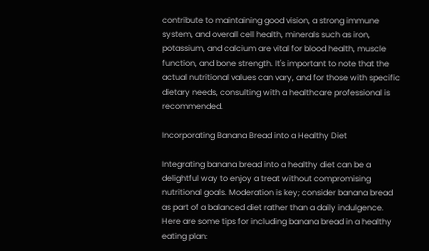contribute to maintaining good vision, a strong immune system, and overall cell health, minerals such as iron, potassium, and calcium are vital for blood health, muscle function, and bone strength. It's important to note that the actual nutritional values can vary, and for those with specific dietary needs, consulting with a healthcare professional is recommended.

Incorporating Banana Bread into a Healthy Diet

Integrating banana bread into a healthy diet can be a delightful way to enjoy a treat without compromising nutritional goals. Moderation is key; consider banana bread as part of a balanced diet rather than a daily indulgence. Here are some tips for including banana bread in a healthy eating plan: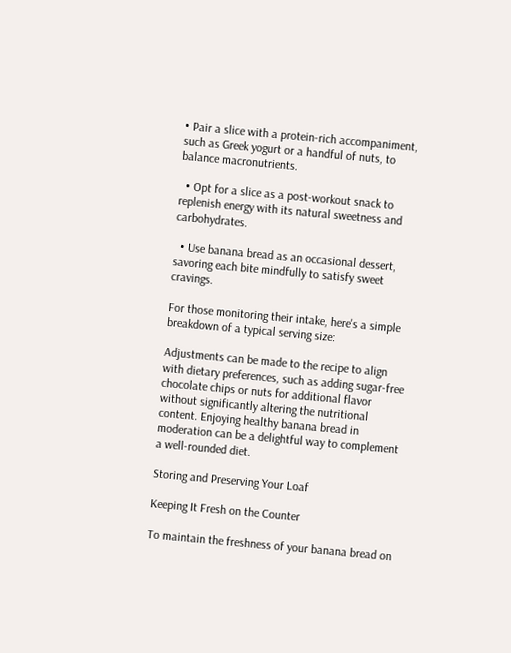• Pair a slice with a protein-rich accompaniment, such as Greek yogurt or a handful of nuts, to balance macronutrients.

  • Opt for a slice as a post-workout snack to replenish energy with its natural sweetness and carbohydrates.

  • Use banana bread as an occasional dessert, savoring each bite mindfully to satisfy sweet cravings.

For those monitoring their intake, here's a simple breakdown of a typical serving size:

Adjustments can be made to the recipe to align with dietary preferences, such as adding sugar-free chocolate chips or nuts for additional flavor without significantly altering the nutritional content. Enjoying healthy banana bread in moderation can be a delightful way to complement a well-rounded diet.

Storing and Preserving Your Loaf

Keeping It Fresh on the Counter

To maintain the freshness of your banana bread on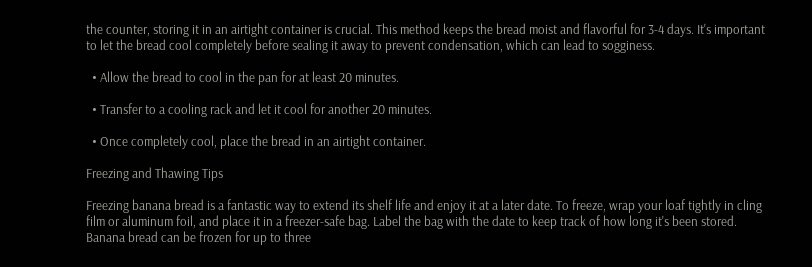the counter, storing it in an airtight container is crucial. This method keeps the bread moist and flavorful for 3-4 days. It's important to let the bread cool completely before sealing it away to prevent condensation, which can lead to sogginess.

  • Allow the bread to cool in the pan for at least 20 minutes.

  • Transfer to a cooling rack and let it cool for another 20 minutes.

  • Once completely cool, place the bread in an airtight container.

Freezing and Thawing Tips

Freezing banana bread is a fantastic way to extend its shelf life and enjoy it at a later date. To freeze, wrap your loaf tightly in cling film or aluminum foil, and place it in a freezer-safe bag. Label the bag with the date to keep track of how long it's been stored. Banana bread can be frozen for up to three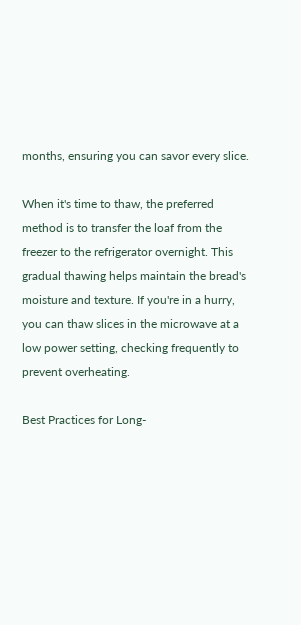months, ensuring you can savor every slice.

When it's time to thaw, the preferred method is to transfer the loaf from the freezer to the refrigerator overnight. This gradual thawing helps maintain the bread's moisture and texture. If you're in a hurry, you can thaw slices in the microwave at a low power setting, checking frequently to prevent overheating.

Best Practices for Long-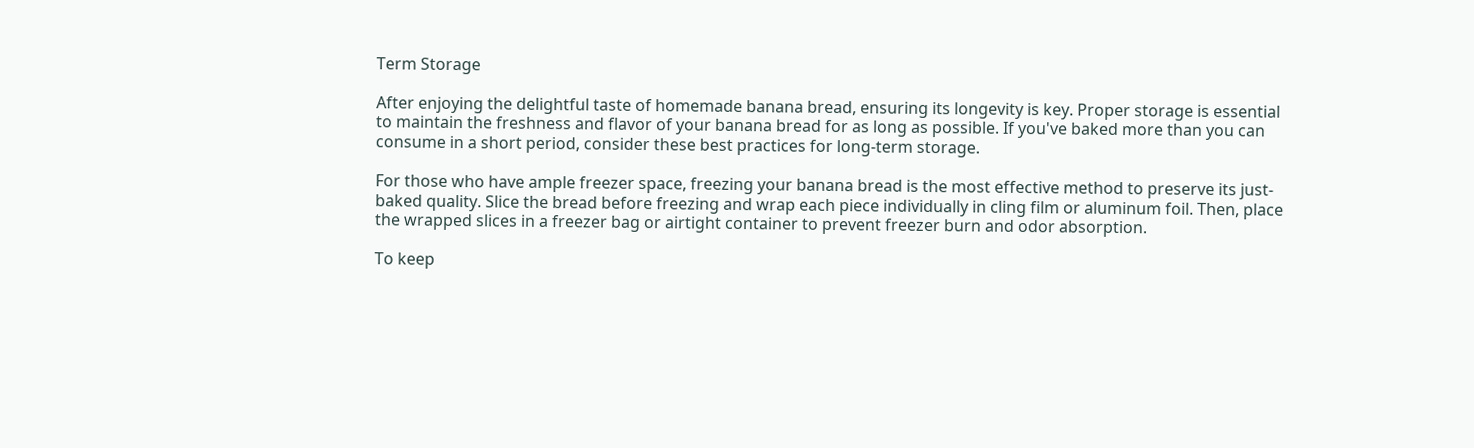Term Storage

After enjoying the delightful taste of homemade banana bread, ensuring its longevity is key. Proper storage is essential to maintain the freshness and flavor of your banana bread for as long as possible. If you've baked more than you can consume in a short period, consider these best practices for long-term storage.

For those who have ample freezer space, freezing your banana bread is the most effective method to preserve its just-baked quality. Slice the bread before freezing and wrap each piece individually in cling film or aluminum foil. Then, place the wrapped slices in a freezer bag or airtight container to prevent freezer burn and odor absorption.

To keep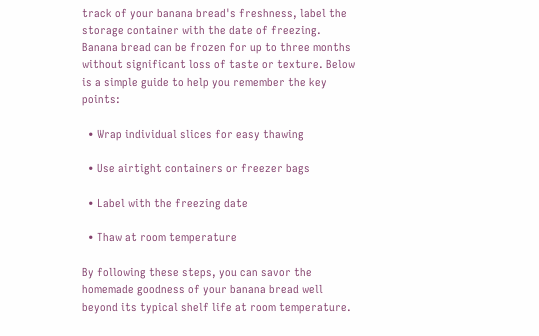track of your banana bread's freshness, label the storage container with the date of freezing. Banana bread can be frozen for up to three months without significant loss of taste or texture. Below is a simple guide to help you remember the key points:

  • Wrap individual slices for easy thawing

  • Use airtight containers or freezer bags

  • Label with the freezing date

  • Thaw at room temperature

By following these steps, you can savor the homemade goodness of your banana bread well beyond its typical shelf life at room temperature.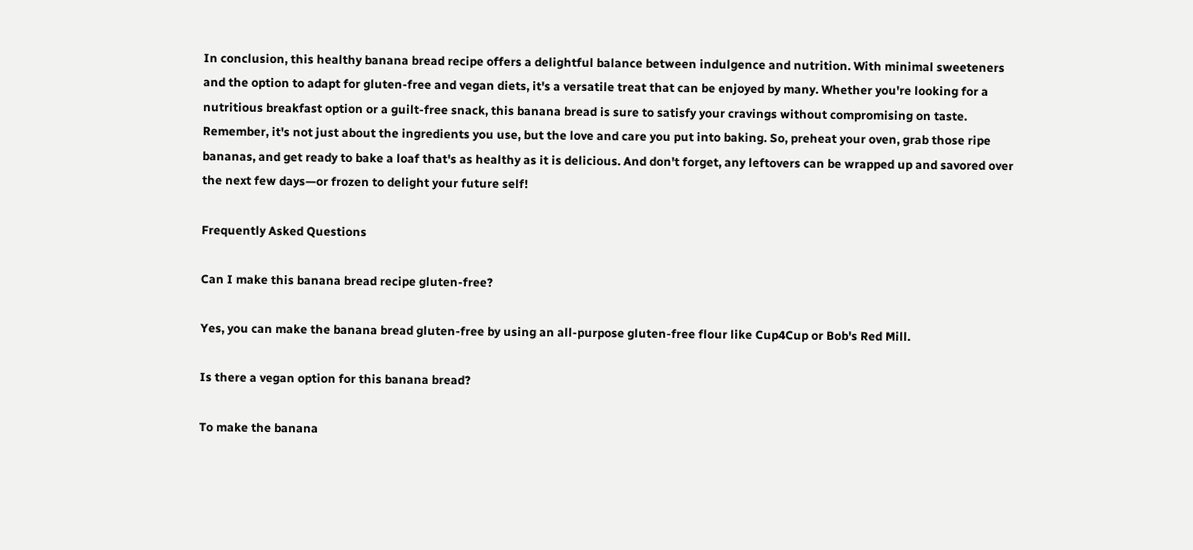In conclusion, this healthy banana bread recipe offers a delightful balance between indulgence and nutrition. With minimal sweeteners and the option to adapt for gluten-free and vegan diets, it's a versatile treat that can be enjoyed by many. Whether you're looking for a nutritious breakfast option or a guilt-free snack, this banana bread is sure to satisfy your cravings without compromising on taste. Remember, it's not just about the ingredients you use, but the love and care you put into baking. So, preheat your oven, grab those ripe bananas, and get ready to bake a loaf that's as healthy as it is delicious. And don't forget, any leftovers can be wrapped up and savored over the next few days—or frozen to delight your future self!

Frequently Asked Questions

Can I make this banana bread recipe gluten-free?

Yes, you can make the banana bread gluten-free by using an all-purpose gluten-free flour like Cup4Cup or Bob's Red Mill.

Is there a vegan option for this banana bread?

To make the banana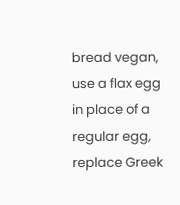bread vegan, use a flax egg in place of a regular egg, replace Greek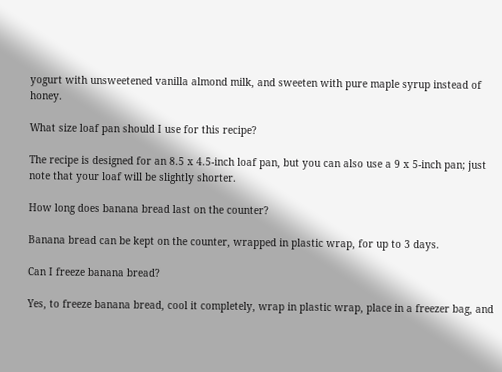yogurt with unsweetened vanilla almond milk, and sweeten with pure maple syrup instead of honey.

What size loaf pan should I use for this recipe?

The recipe is designed for an 8.5 x 4.5-inch loaf pan, but you can also use a 9 x 5-inch pan; just note that your loaf will be slightly shorter.

How long does banana bread last on the counter?

Banana bread can be kept on the counter, wrapped in plastic wrap, for up to 3 days.

Can I freeze banana bread?

Yes, to freeze banana bread, cool it completely, wrap in plastic wrap, place in a freezer bag, and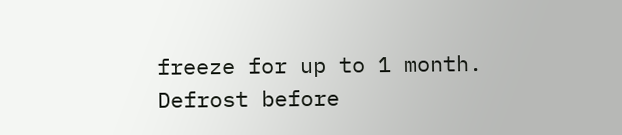freeze for up to 1 month. Defrost before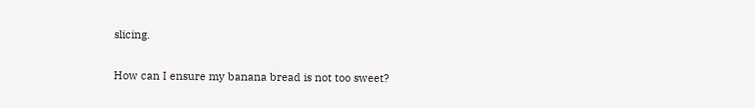slicing.

How can I ensure my banana bread is not too sweet?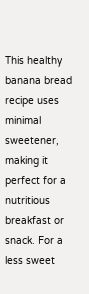This healthy banana bread recipe uses minimal sweetener, making it perfect for a nutritious breakfast or snack. For a less sweet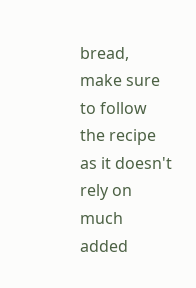bread, make sure to follow the recipe as it doesn't rely on much added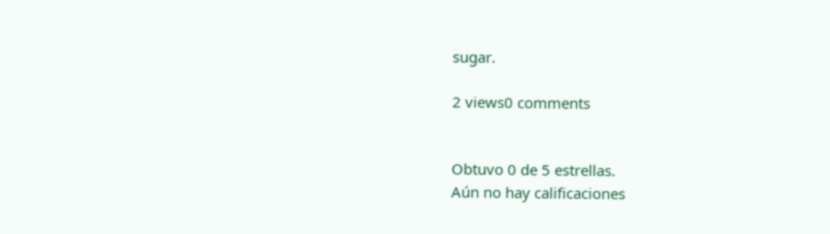sugar.

2 views0 comments


Obtuvo 0 de 5 estrellas.
Aún no hay calificaciones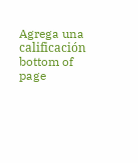Agrega una calificación
bottom of page